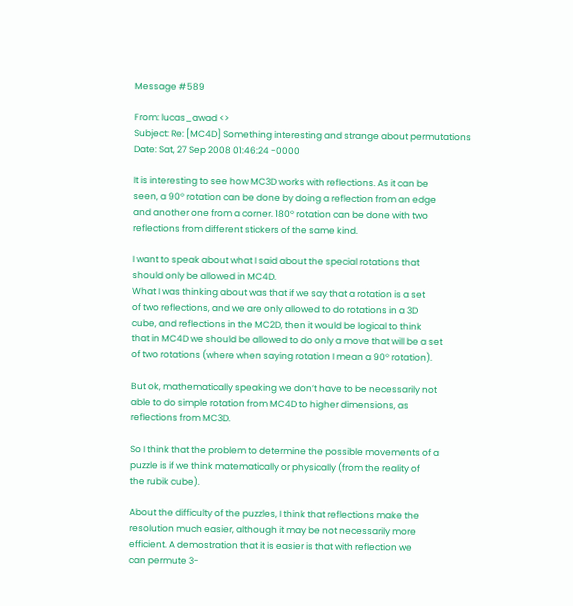Message #589

From: lucas_awad <>
Subject: Re: [MC4D] Something interesting and strange about permutations
Date: Sat, 27 Sep 2008 01:46:24 -0000

It is interesting to see how MC3D works with reflections. As it can be
seen, a 90º rotation can be done by doing a reflection from an edge
and another one from a corner. 180º rotation can be done with two
reflections from different stickers of the same kind.

I want to speak about what I said about the special rotations that
should only be allowed in MC4D.
What I was thinking about was that if we say that a rotation is a set
of two reflections, and we are only allowed to do rotations in a 3D
cube, and reflections in the MC2D, then it would be logical to think
that in MC4D we should be allowed to do only a move that will be a set
of two rotations (where when saying rotation I mean a 90º rotation).

But ok, mathematically speaking we don’t have to be necessarily not
able to do simple rotation from MC4D to higher dimensions, as
reflections from MC3D.

So I think that the problem to determine the possible movements of a
puzzle is if we think matematically or physically (from the reality of
the rubik cube).

About the difficulty of the puzzles, I think that reflections make the
resolution much easier, although it may be not necessarily more
efficient. A demostration that it is easier is that with reflection we
can permute 3-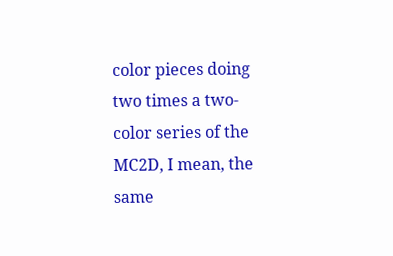color pieces doing two times a two-color series of the
MC2D, I mean, the same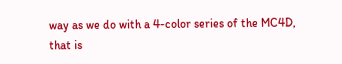way as we do with a 4-color series of the MC4D,
that is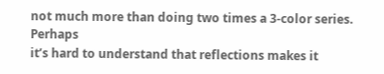not much more than doing two times a 3-color series. Perhaps
it’s hard to understand that reflections makes it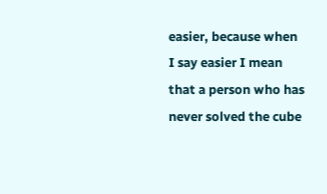easier, because when
I say easier I mean that a person who has never solved the cube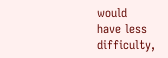would
have less difficulty,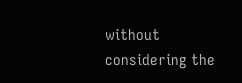without considering the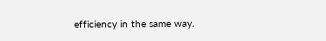efficiency in the same way.